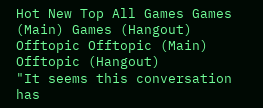Hot New Top All Games Games (Main) Games (Hangout) Offtopic Offtopic (Main) Offtopic (Hangout)
"It seems this conversation has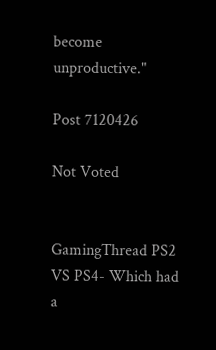become unproductive."

Post 7120426

Not Voted


GamingThread PS2 VS PS4- Which had a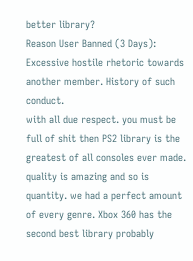better library?
Reason User Banned (3 Days): Excessive hostile rhetoric towards another member. History of such conduct.
with all due respect. you must be full of shit then PS2 library is the greatest of all consoles ever made. quality is amazing and so is quantity. we had a perfect amount of every genre. Xbox 360 has the second best library probably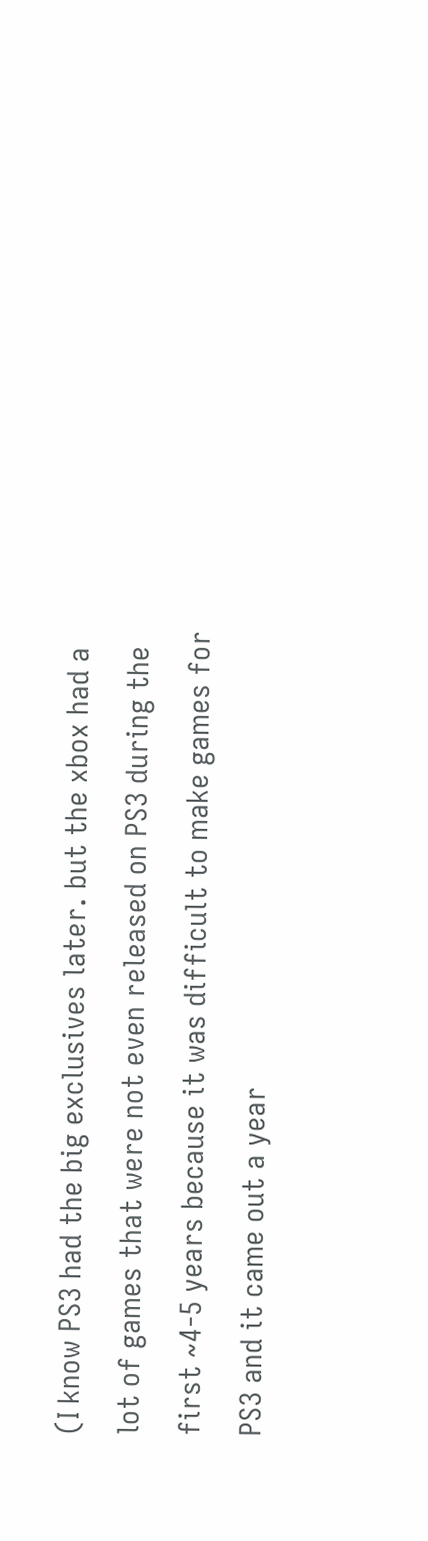(I know PS3 had the big exclusives later. but the xbox had a lot of games that were not even released on PS3 during the first ~4-5 years because it was difficult to make games for PS3 and it came out a year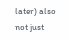later) also not just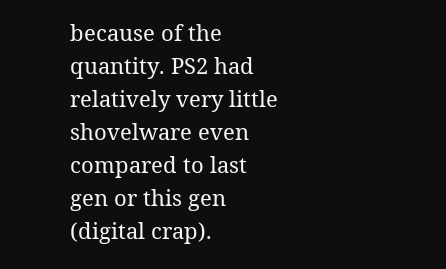because of the quantity. PS2 had relatively very little shovelware even compared to last gen or this gen (digital crap).